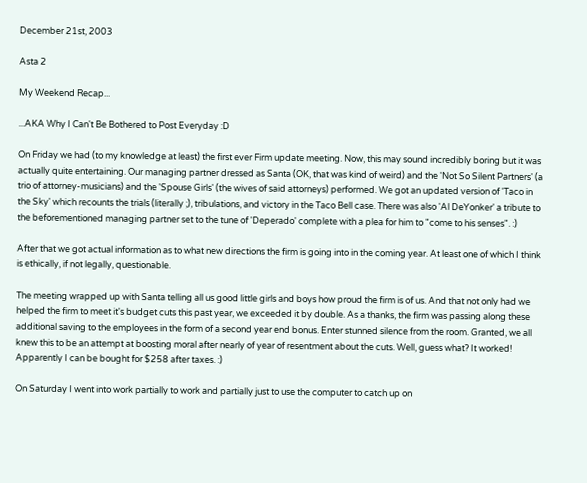December 21st, 2003

Asta 2

My Weekend Recap...

...AKA Why I Can't Be Bothered to Post Everyday :D

On Friday we had (to my knowledge at least) the first ever Firm update meeting. Now, this may sound incredibly boring but it was actually quite entertaining. Our managing partner dressed as Santa (OK, that was kind of weird) and the 'Not So Silent Partners' (a trio of attorney-musicians) and the 'Spouse Girls' (the wives of said attorneys) performed. We got an updated version of 'Taco in the Sky' which recounts the trials (literally ;), tribulations, and victory in the Taco Bell case. There was also 'Al DeYonker' a tribute to the beforementioned managing partner set to the tune of 'Deperado' complete with a plea for him to "come to his senses". :)

After that we got actual information as to what new directions the firm is going into in the coming year. At least one of which I think is ethically, if not legally, questionable.

The meeting wrapped up with Santa telling all us good little girls and boys how proud the firm is of us. And that not only had we helped the firm to meet it's budget cuts this past year, we exceeded it by double. As a thanks, the firm was passing along these additional saving to the employees in the form of a second year end bonus. Enter stunned silence from the room. Granted, we all knew this to be an attempt at boosting moral after nearly of year of resentment about the cuts. Well, guess what? It worked! Apparently I can be bought for $258 after taxes. :)

On Saturday I went into work partially to work and partially just to use the computer to catch up on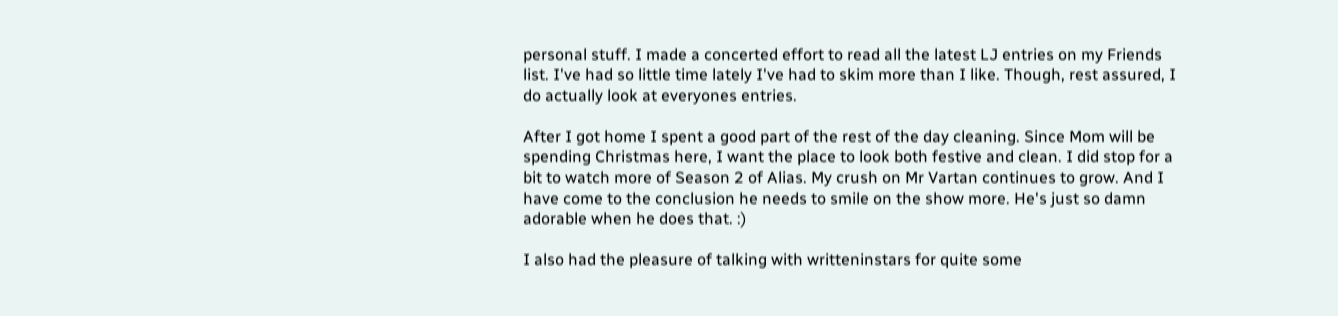personal stuff. I made a concerted effort to read all the latest LJ entries on my Friends list. I've had so little time lately I've had to skim more than I like. Though, rest assured, I do actually look at everyones entries.

After I got home I spent a good part of the rest of the day cleaning. Since Mom will be spending Christmas here, I want the place to look both festive and clean. I did stop for a bit to watch more of Season 2 of Alias. My crush on Mr Vartan continues to grow. And I have come to the conclusion he needs to smile on the show more. He's just so damn adorable when he does that. :)

I also had the pleasure of talking with writteninstars for quite some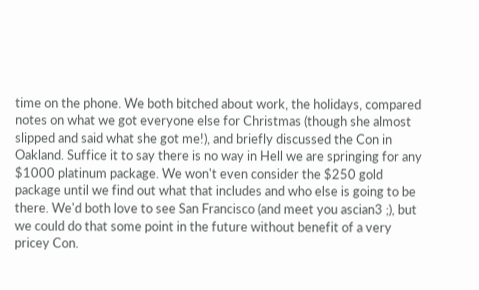time on the phone. We both bitched about work, the holidays, compared notes on what we got everyone else for Christmas (though she almost slipped and said what she got me!), and briefly discussed the Con in Oakland. Suffice it to say there is no way in Hell we are springing for any $1000 platinum package. We won't even consider the $250 gold package until we find out what that includes and who else is going to be there. We'd both love to see San Francisco (and meet you ascian3 ;), but we could do that some point in the future without benefit of a very pricey Con.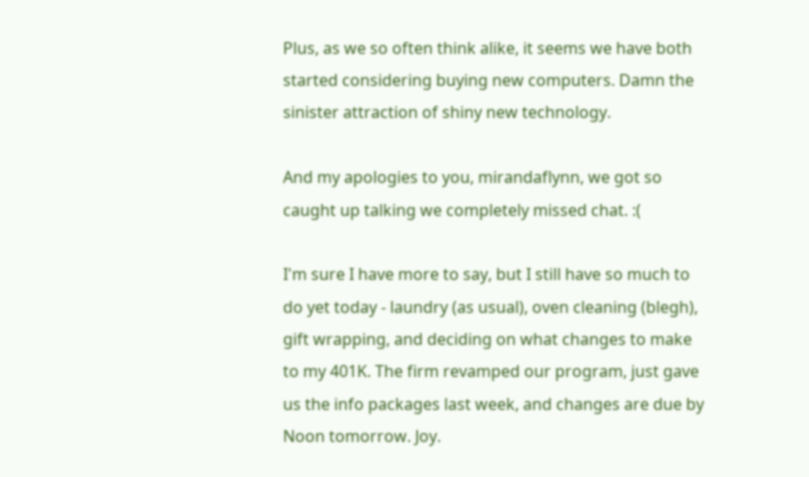Plus, as we so often think alike, it seems we have both started considering buying new computers. Damn the sinister attraction of shiny new technology.

And my apologies to you, mirandaflynn, we got so caught up talking we completely missed chat. :(

I'm sure I have more to say, but I still have so much to do yet today - laundry (as usual), oven cleaning (blegh), gift wrapping, and deciding on what changes to make to my 401K. The firm revamped our program, just gave us the info packages last week, and changes are due by Noon tomorrow. Joy.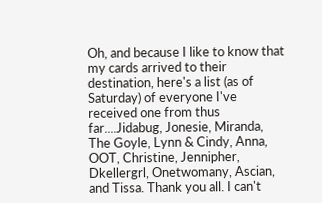Oh, and because I like to know that my cards arrived to their destination, here's a list (as of Saturday) of everyone I've received one from thus far....Jidabug, Jonesie, Miranda, The Goyle, Lynn & Cindy, Anna, OOT, Christine, Jennipher, Dkellergrl, Onetwomany, Ascian, and Tissa. Thank you all. I can't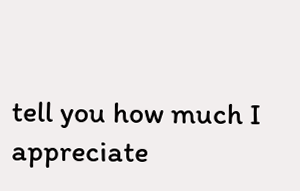tell you how much I appreciate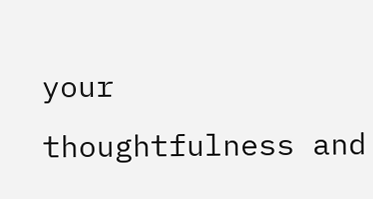your thoughtfulness and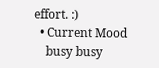effort. :)
  • Current Mood
    busy busy